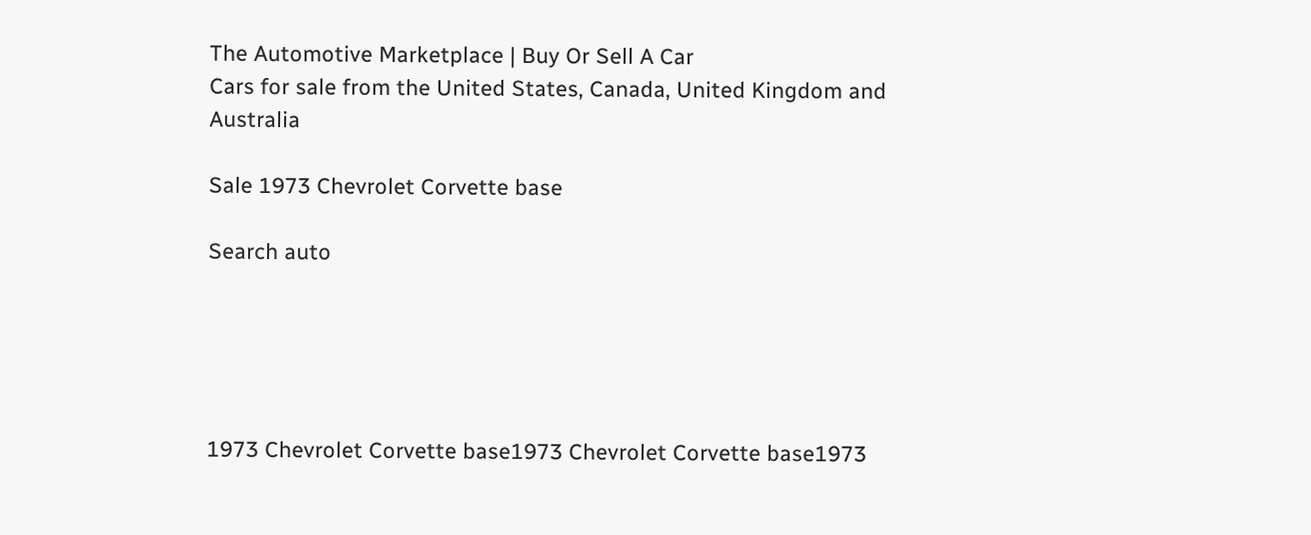The Automotive Marketplace | Buy Or Sell A Car
Cars for sale from the United States, Canada, United Kingdom and Australia

Sale 1973 Chevrolet Corvette base

Search auto





1973 Chevrolet Corvette base1973 Chevrolet Corvette base1973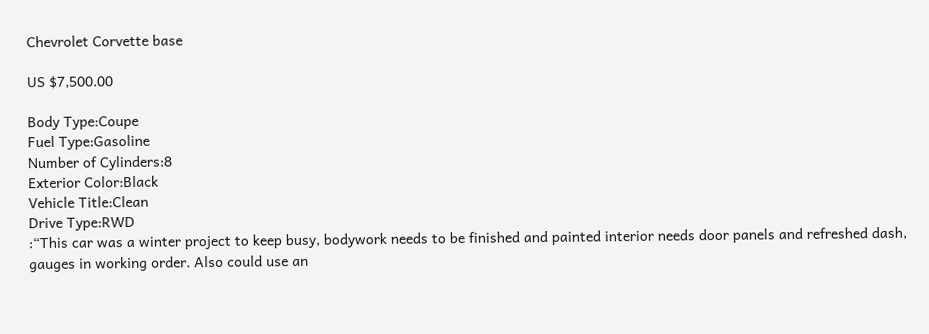Chevrolet Corvette base

US $7,500.00

Body Type:Coupe
Fuel Type:Gasoline
Number of Cylinders:8
Exterior Color:Black
Vehicle Title:Clean
Drive Type:RWD
:“This car was a winter project to keep busy, bodywork needs to be finished and painted interior needs door panels and refreshed dash, gauges in working order. Also could use an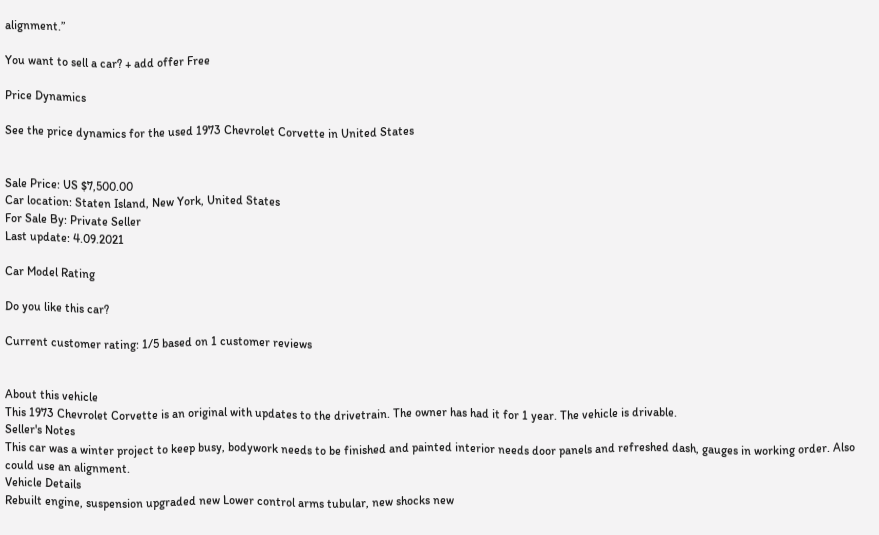alignment.”

You want to sell a car? + add offer Free

Price Dynamics

See the price dynamics for the used 1973 Chevrolet Corvette in United States


Sale Price: US $7,500.00
Car location: Staten Island, New York, United States
For Sale By: Private Seller
Last update: 4.09.2021

Car Model Rating

Do you like this car?

Current customer rating: 1/5 based on 1 customer reviews


About this vehicle
This 1973 Chevrolet Corvette is an original with updates to the drivetrain. The owner has had it for 1 year. The vehicle is drivable.
Seller's Notes
This car was a winter project to keep busy, bodywork needs to be finished and painted interior needs door panels and refreshed dash, gauges in working order. Also could use an alignment.
Vehicle Details
Rebuilt engine, suspension upgraded new Lower control arms tubular, new shocks new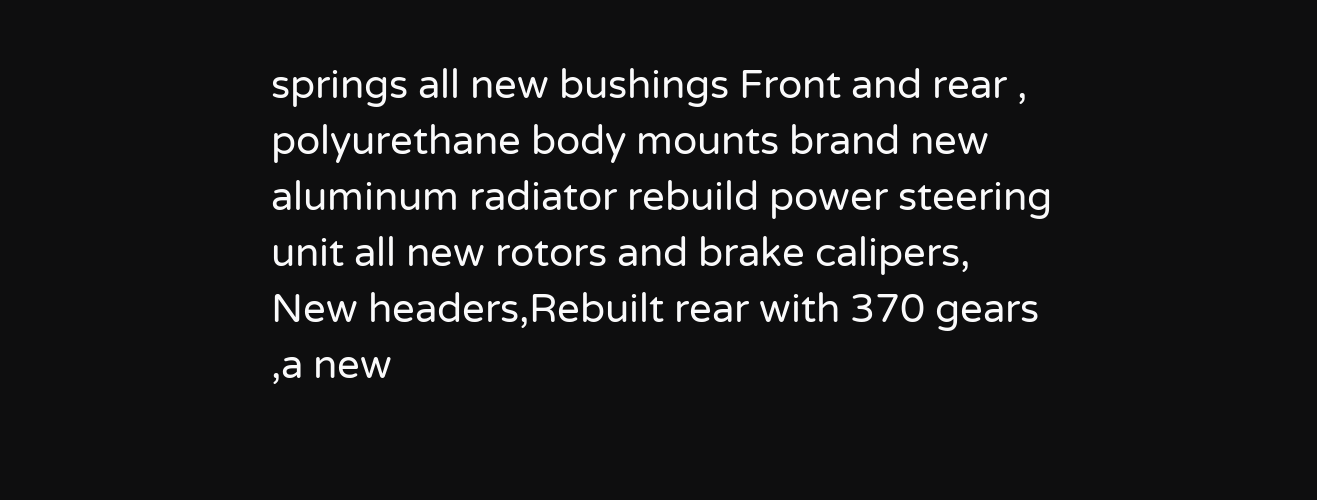springs all new bushings Front and rear , polyurethane body mounts brand new aluminum radiator rebuild power steering unit all new rotors and brake calipers, New headers,Rebuilt rear with 370 gears ,a new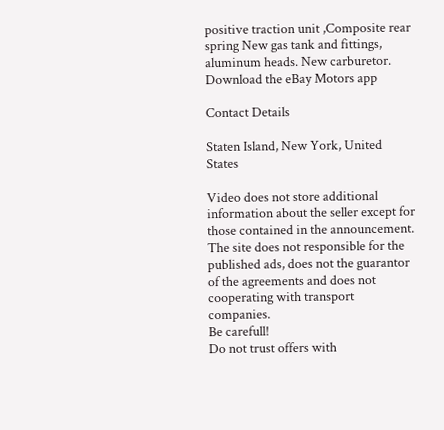positive traction unit ,Composite rear spring New gas tank and fittings, aluminum heads. New carburetor.
Download the eBay Motors app

Contact Details

Staten Island, New York, United States

Video does not store additional information about the seller except for those contained in the announcement.
The site does not responsible for the published ads, does not the guarantor of the agreements and does not cooperating with transport companies.
Be carefull!
Do not trust offers with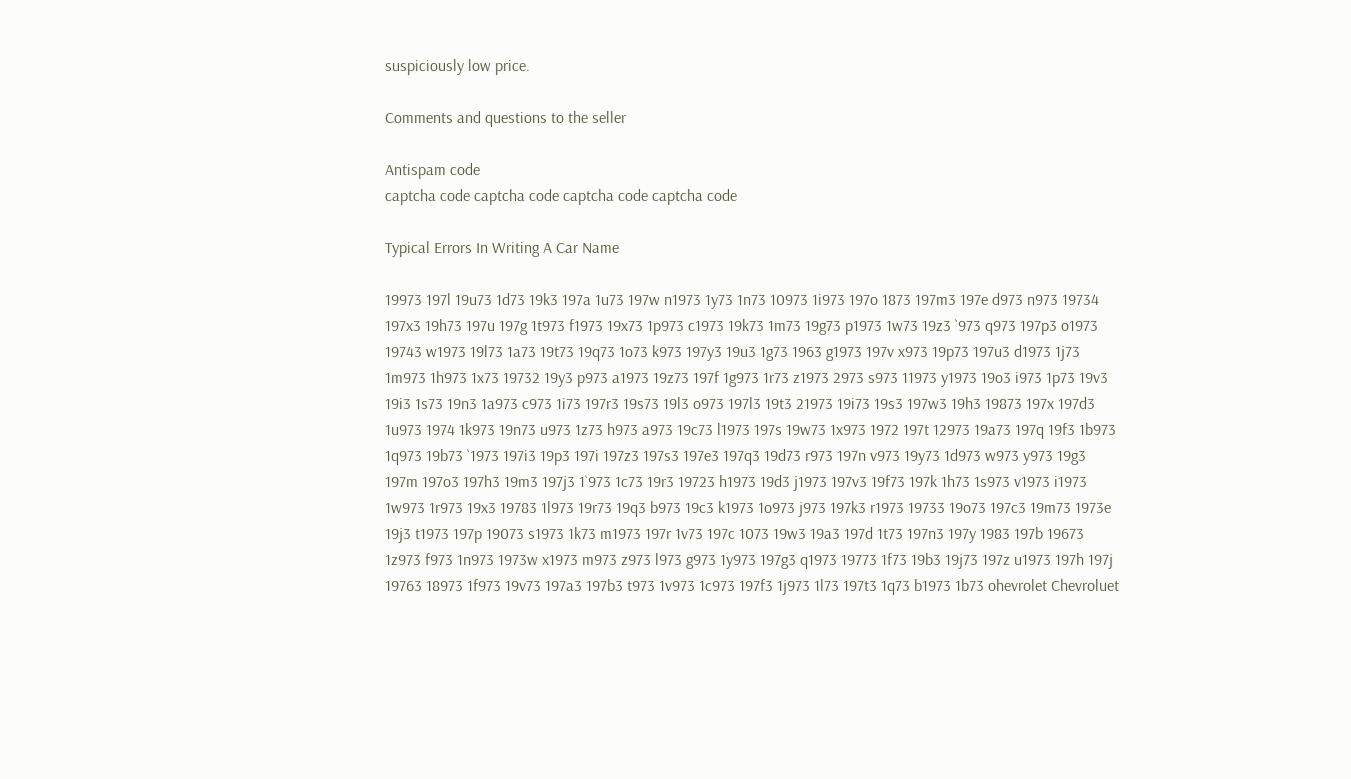suspiciously low price.

Comments and questions to the seller

Antispam code
captcha code captcha code captcha code captcha code

Typical Errors In Writing A Car Name

19973 197l 19u73 1d73 19k3 197a 1u73 197w n1973 1y73 1n73 10973 1i973 197o 1873 197m3 197e d973 n973 19734 197x3 19h73 197u 197g 1t973 f1973 19x73 1p973 c1973 19k73 1m73 19g73 p1973 1w73 19z3 `973 q973 197p3 o1973 19743 w1973 19l73 1a73 19t73 19q73 1o73 k973 197y3 19u3 1g73 1963 g1973 197v x973 19p73 197u3 d1973 1j73 1m973 1h973 1x73 19732 19y3 p973 a1973 19z73 197f 1g973 1r73 z1973 2973 s973 11973 y1973 19o3 i973 1p73 19v3 19i3 1s73 19n3 1a973 c973 1i73 197r3 19s73 19l3 o973 197l3 19t3 21973 19i73 19s3 197w3 19h3 19873 197x 197d3 1u973 1974 1k973 19n73 u973 1z73 h973 a973 19c73 l1973 197s 19w73 1x973 1972 197t 12973 19a73 197q 19f3 1b973 1q973 19b73 `1973 197i3 19p3 197i 197z3 197s3 197e3 197q3 19d73 r973 197n v973 19y73 1d973 w973 y973 19g3 197m 197o3 197h3 19m3 197j3 1`973 1c73 19r3 19723 h1973 19d3 j1973 197v3 19f73 197k 1h73 1s973 v1973 i1973 1w973 1r973 19x3 19783 1l973 19r73 19q3 b973 19c3 k1973 1o973 j973 197k3 r1973 19733 19o73 197c3 19m73 1973e 19j3 t1973 197p 19073 s1973 1k73 m1973 197r 1v73 197c 1073 19w3 19a3 197d 1t73 197n3 197y 1983 197b 19673 1z973 f973 1n973 1973w x1973 m973 z973 l973 g973 1y973 197g3 q1973 19773 1f73 19b3 19j73 197z u1973 197h 197j 19763 18973 1f973 19v73 197a3 197b3 t973 1v973 1c973 197f3 1j973 1l73 197t3 1q73 b1973 1b73 ohevrolet Chevroluet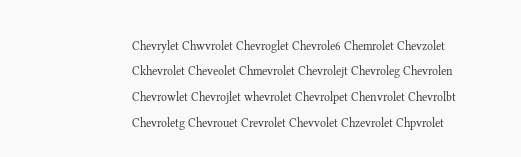Chevrylet Chwvrolet Chevroglet Chevrole6 Chemrolet Chevzolet Ckhevrolet Cheveolet Chmevrolet Chevrolejt Chevroleg Chevrolen Chevrowlet Chevrojlet whevrolet Chevrolpet Chenvrolet Chevrolbt Chevroletg Chevrouet Crevrolet Chevvolet Chzevrolet Chpvrolet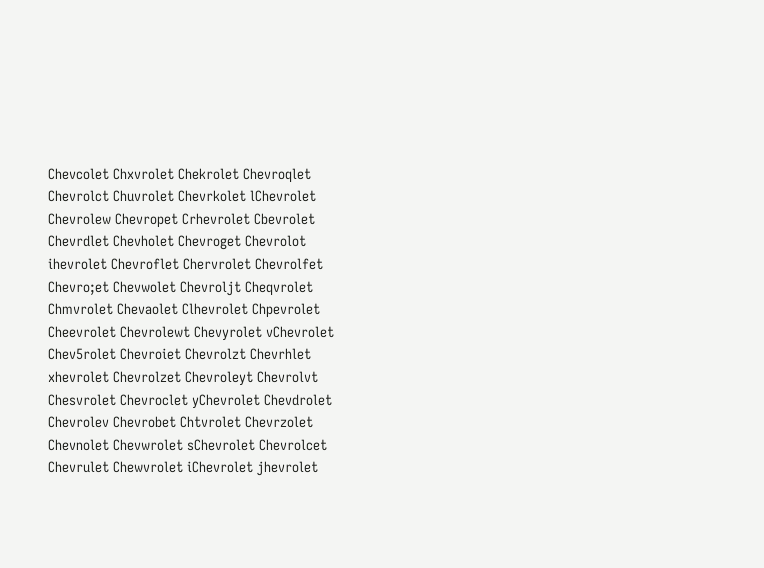Chevcolet Chxvrolet Chekrolet Chevroqlet Chevrolct Chuvrolet Chevrkolet lChevrolet Chevrolew Chevropet Crhevrolet Cbevrolet Chevrdlet Chevholet Chevroget Chevrolot ihevrolet Chevroflet Chervrolet Chevrolfet Chevro;et Chevwolet Chevroljt Cheqvrolet Chmvrolet Chevaolet Clhevrolet Chpevrolet Cheevrolet Chevrolewt Chevyrolet vChevrolet Chev5rolet Chevroiet Chevrolzt Chevrhlet xhevrolet Chevrolzet Chevroleyt Chevrolvt Chesvrolet Chevroclet yChevrolet Chevdrolet Chevrolev Chevrobet Chtvrolet Chevrzolet Chevnolet Chevwrolet sChevrolet Chevrolcet Chevrulet Chewvrolet iChevrolet jhevrolet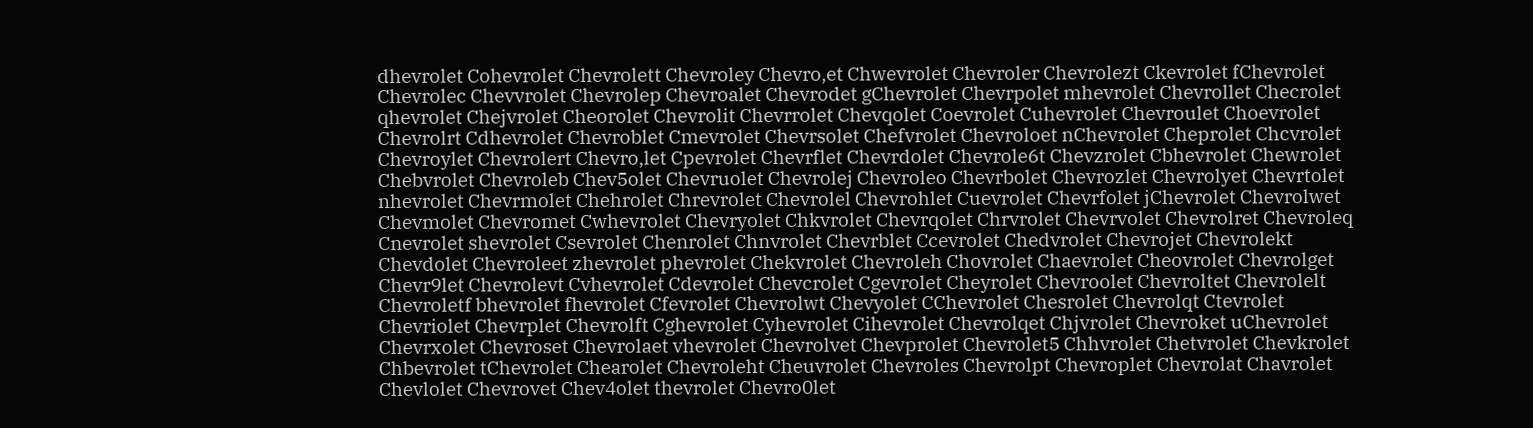dhevrolet Cohevrolet Chevrolett Chevroley Chevro,et Chwevrolet Chevroler Chevrolezt Ckevrolet fChevrolet Chevrolec Chevvrolet Chevrolep Chevroalet Chevrodet gChevrolet Chevrpolet mhevrolet Chevrollet Checrolet qhevrolet Chejvrolet Cheorolet Chevrolit Chevrrolet Chevqolet Coevrolet Cuhevrolet Chevroulet Choevrolet Chevrolrt Cdhevrolet Chevroblet Cmevrolet Chevrsolet Chefvrolet Chevroloet nChevrolet Cheprolet Chcvrolet Chevroylet Chevrolert Chevro,let Cpevrolet Chevrflet Chevrdolet Chevrole6t Chevzrolet Cbhevrolet Chewrolet Chebvrolet Chevroleb Chev5olet Chevruolet Chevrolej Chevroleo Chevrbolet Chevrozlet Chevrolyet Chevrtolet nhevrolet Chevrmolet Chehrolet Chrevrolet Chevrolel Chevrohlet Cuevrolet Chevrfolet jChevrolet Chevrolwet Chevmolet Chevromet Cwhevrolet Chevryolet Chkvrolet Chevrqolet Chrvrolet Chevrvolet Chevrolret Chevroleq Cnevrolet shevrolet Csevrolet Chenrolet Chnvrolet Chevrblet Ccevrolet Chedvrolet Chevrojet Chevrolekt Chevdolet Chevroleet zhevrolet phevrolet Chekvrolet Chevroleh Chovrolet Chaevrolet Cheovrolet Chevrolget Chevr9let Chevrolevt Cvhevrolet Cdevrolet Chevcrolet Cgevrolet Cheyrolet Chevroolet Chevroltet Chevrolelt Chevroletf bhevrolet fhevrolet Cfevrolet Chevrolwt Chevyolet CChevrolet Chesrolet Chevrolqt Ctevrolet Chevriolet Chevrplet Chevrolft Cghevrolet Cyhevrolet Cihevrolet Chevrolqet Chjvrolet Chevroket uChevrolet Chevrxolet Chevroset Chevrolaet vhevrolet Chevrolvet Chevprolet Chevrolet5 Chhvrolet Chetvrolet Chevkrolet Chbevrolet tChevrolet Chearolet Chevroleht Cheuvrolet Chevroles Chevrolpt Chevroplet Chevrolat Chavrolet Chevlolet Chevrovet Chev4olet thevrolet Chevro0let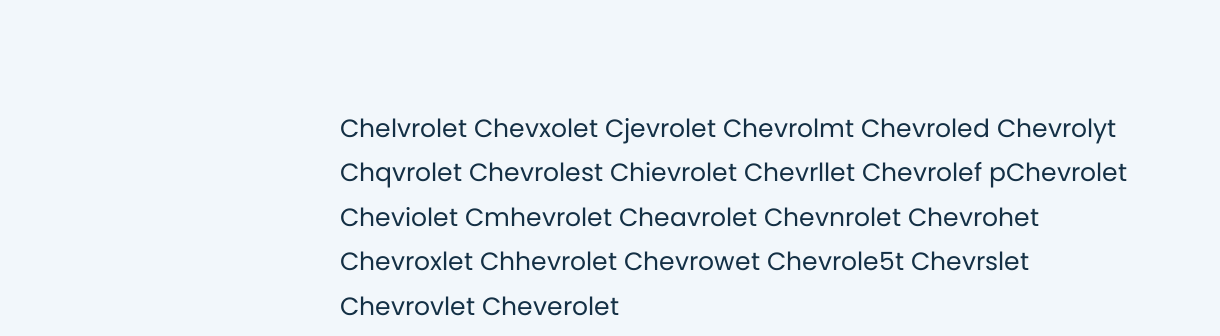Chelvrolet Chevxolet Cjevrolet Chevrolmt Chevroled Chevrolyt Chqvrolet Chevrolest Chievrolet Chevrllet Chevrolef pChevrolet Cheviolet Cmhevrolet Cheavrolet Chevnrolet Chevrohet Chevroxlet Chhevrolet Chevrowet Chevrole5t Chevrslet Chevrovlet Cheverolet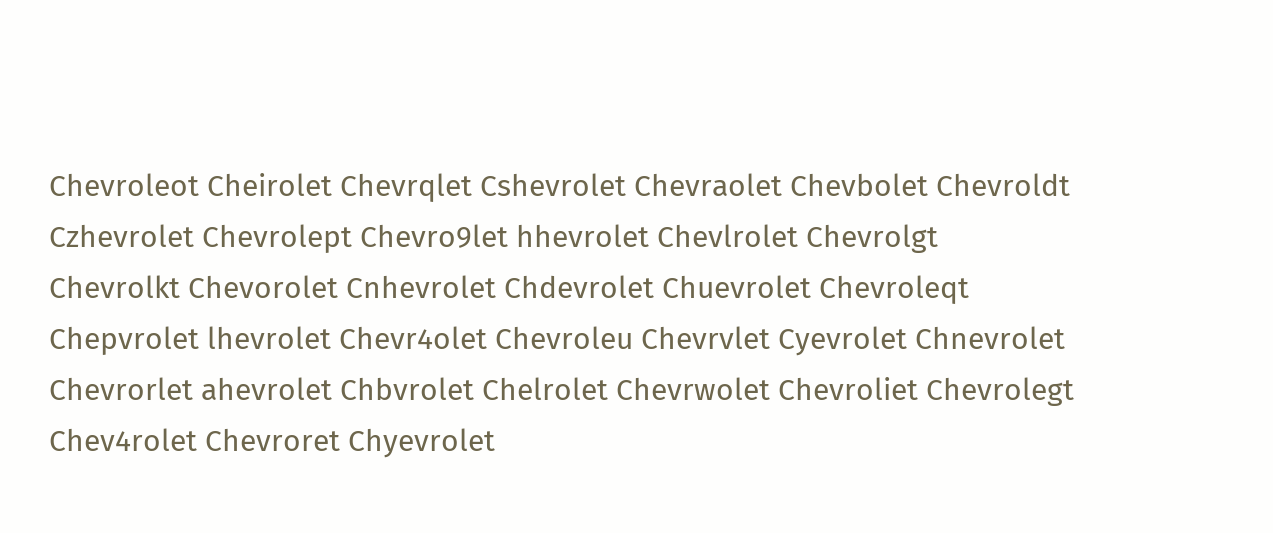Chevroleot Cheirolet Chevrqlet Cshevrolet Chevraolet Chevbolet Chevroldt Czhevrolet Chevrolept Chevro9let hhevrolet Chevlrolet Chevrolgt Chevrolkt Chevorolet Cnhevrolet Chdevrolet Chuevrolet Chevroleqt Chepvrolet lhevrolet Chevr4olet Chevroleu Chevrvlet Cyevrolet Chnevrolet Chevrorlet ahevrolet Chbvrolet Chelrolet Chevrwolet Chevroliet Chevrolegt Chev4rolet Chevroret Chyevrolet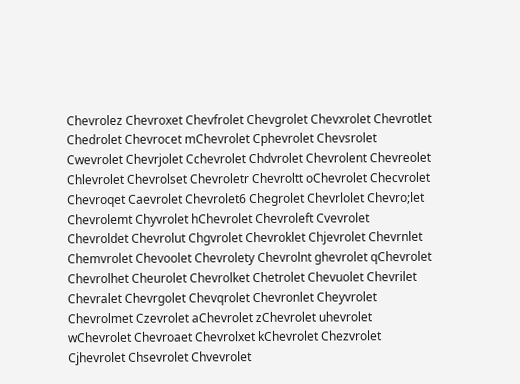Chevrolez Chevroxet Chevfrolet Chevgrolet Chevxrolet Chevrotlet Chedrolet Chevrocet mChevrolet Cphevrolet Chevsrolet Cwevrolet Chevrjolet Cchevrolet Chdvrolet Chevrolent Chevreolet Chlevrolet Chevrolset Chevroletr Chevroltt oChevrolet Checvrolet Chevroqet Caevrolet Chevrolet6 Chegrolet Chevrlolet Chevro;let Chevrolemt Chyvrolet hChevrolet Chevroleft Cvevrolet Chevroldet Chevrolut Chgvrolet Chevroklet Chjevrolet Chevrnlet Chemvrolet Chevoolet Chevrolety Chevrolnt ghevrolet qChevrolet Chevrolhet Cheurolet Chevrolket Chetrolet Chevuolet Chevrilet Chevralet Chevrgolet Chevqrolet Chevronlet Cheyvrolet Chevrolmet Czevrolet aChevrolet zChevrolet uhevrolet wChevrolet Chevroaet Chevrolxet kChevrolet Chezvrolet Cjhevrolet Chsevrolet Chvevrolet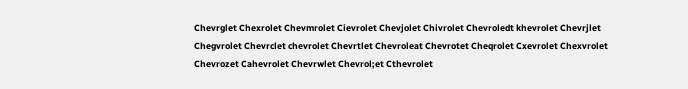Chevrglet Chexrolet Chevmrolet Cievrolet Chevjolet Chivrolet Chevroledt khevrolet Chevrjlet Chegvrolet Chevrclet chevrolet Chevrtlet Chevroleat Chevrotet Cheqrolet Cxevrolet Chexvrolet Chevrozet Cahevrolet Chevrwlet Chevrol;et Cthevrolet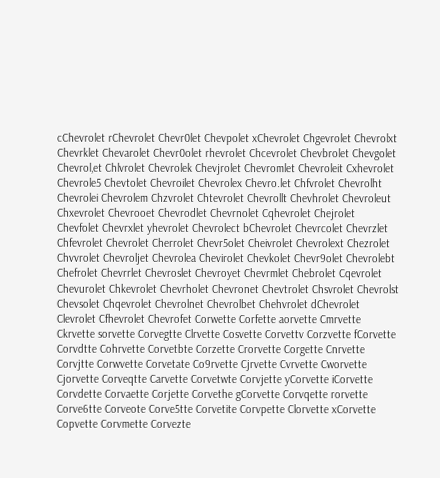cChevrolet rChevrolet Chevr0let Chevpolet xChevrolet Chgevrolet Chevrolxt Chevrklet Chevarolet Chevr0olet rhevrolet Chcevrolet Chevbrolet Chevgolet Chevrol,et Chlvrolet Chevrolek Chevjrolet Chevromlet Chevroleit Cxhevrolet Chevrole5 Chevtolet Chevroilet Chevrolex Chevro.let Chfvrolet Chevrolht Chevrolei Chevrolem Chzvrolet Chtevrolet Chevrollt Chevhrolet Chevroleut Chxevrolet Chevrooet Chevrodlet Chevrnolet Cqhevrolet Chejrolet Chevfolet Chevrxlet yhevrolet Chevrolect bChevrolet Chevrcolet Chevrzlet Chfevrolet Chevrolet Cherrolet Chevr5olet Cheivrolet Chevrolext Chezrolet Chvvrolet Chevroljet Chevrolea Chevirolet Chevkolet Chevr9olet Chevrolebt Chefrolet Chevrrlet Chevroslet Chevroyet Chevrmlet Chebrolet Cqevrolet Chevurolet Chkevrolet Chevrholet Chevronet Chevtrolet Chsvrolet Chevrolst Chevsolet Chqevrolet Chevrolnet Chevrolbet Chehvrolet dChevrolet Clevrolet Cfhevrolet Chevrofet Corwette Corfette aorvette Cmrvette Ckrvette sorvette Corvegtte Clrvette Cosvette Corvettv Corzvette fCorvette Corvdtte Cohrvette Corvetbte Corzette Crorvette Corgette Cnrvette Corvjtte Corwvette Corvetate Co9rvette Cjrvette Cvrvette Cworvette Cjorvette Corveqtte Carvette Corvetwte Corvjette yCorvette iCorvette Corvdette Corvaette Corjette Corvethe gCorvette Corvqette rorvette Corve6tte Corveote Corve5tte Corvetite Corvpette Clorvette xCorvette Copvette Corvmette Corvezte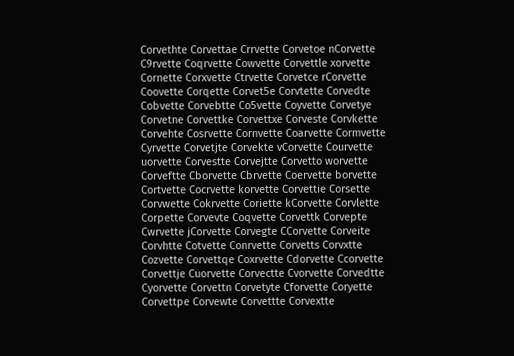Corvethte Corvettae Crrvette Corvetoe nCorvette C9rvette Coqrvette Cowvette Corvettle xorvette Cornette Corxvette Ctrvette Corvetce rCorvette Coovette Corqette Corvet5e Corvtette Corvedte Cobvette Corvebtte Co5vette Coyvette Corvetye Corvetne Corvettke Corvettxe Corveste Corvkette Corvehte Cosrvette Cornvette Coarvette Cormvette Cyrvette Corvetjte Corvekte vCorvette Courvette uorvette Corvestte Corvejtte Corvetto worvette Corveftte Cborvette Cbrvette Coervette borvette Cortvette Cocrvette korvette Corvettie Corsette Corvwette Cokrvette Coriette kCorvette Corvlette Corpette Corvevte Coqvette Corvettk Corvepte Cwrvette jCorvette Corvegte CCorvette Corveite Corvhtte Cotvette Conrvette Corvetts Corvxtte Cozvette Corvettqe Coxrvette Cdorvette Ccorvette Corvettje Cuorvette Corvectte Cvorvette Corvedtte Cyorvette Corvettn Corvetyte Cforvette Coryette Corvettpe Corvewte Corvettte Corvextte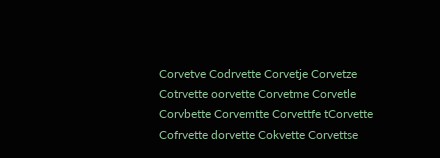Corvetve Codrvette Corvetje Corvetze Cotrvette oorvette Corvetme Corvetle Corvbette Corvemtte Corvettfe tCorvette Cofrvette dorvette Cokvette Corvettse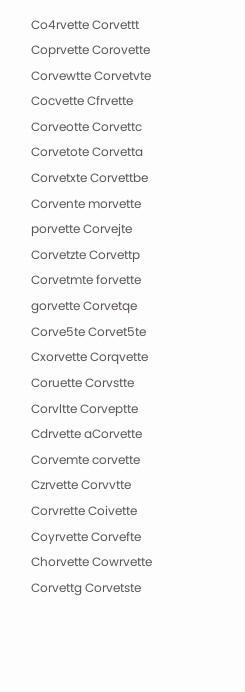Co4rvette Corvettt Coprvette Corovette Corvewtte Corvetvte Cocvette Cfrvette Corveotte Corvettc Corvetote Corvetta Corvetxte Corvettbe Corvente morvette porvette Corvejte Corvetzte Corvettp Corvetmte forvette gorvette Corvetqe Corve5te Corvet5te Cxorvette Corqvette Coruette Corvstte Corvltte Corveptte Cdrvette aCorvette Corvemte corvette Czrvette Corvvtte Corvrette Coivette Coyrvette Corvefte Chorvette Cowrvette Corvettg Corvetste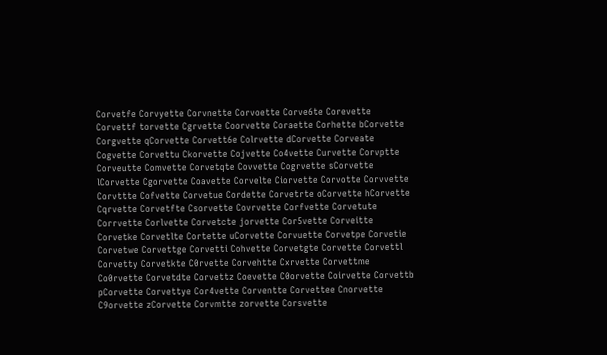Corvetfe Corvyette Corvnette Corvoette Corve6te Corevette Corvettf torvette Cgrvette Coorvette Coraette Corhette bCorvette Corgvette qCorvette Corvett6e Colrvette dCorvette Corveate Cogvette Corvettu Ckorvette Cojvette Co4vette Curvette Corvptte Corveutte Comvette Corvetqte Covvette Cogrvette sCorvette lCorvette Cgorvette Coavette Corvelte Ciorvette Corvotte Corvvette Corvttte Cofvette Corvetue Cordette Corvetrte oCorvette hCorvette Cqrvette Corvetfte Csorvette Covrvette Corfvette Corvetute Corrvette Corlvette Corvetcte jorvette Cor5vette Corveitte Corvetke Corvetlte Cortette uCorvette Corvuette Corvetpe Corvetie Corvetwe Corvettge Corvetti Cohvette Corvetgte Corvette Corvettl Corvetty Corvetkte C0rvette Corvehtte Cxrvette Corvettme Co0rvette Corvetdte Corvettz Coevette C0orvette Coirvette Corvettb pCorvette Corvettye Cor4vette Corventte Corvettee Cnorvette C9orvette zCorvette Corvmtte zorvette Corsvette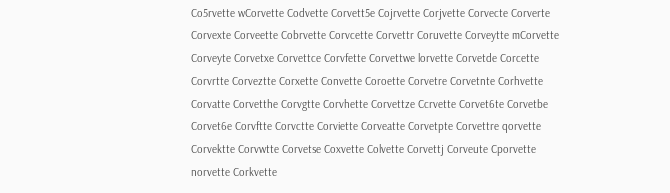Co5rvette wCorvette Codvette Corvett5e Cojrvette Corjvette Corvecte Corverte Corvexte Corveette Cobrvette Corvcette Corvettr Coruvette Corveytte mCorvette Corveyte Corvetxe Corvettce Corvfette Corvettwe lorvette Corvetde Corcette Corvrtte Corveztte Corxette Convette Coroette Corvetre Corvetnte Corhvette Corvatte Corvetthe Corvgtte Corvhette Corvettze Ccrvette Corvet6te Corvetbe Corvet6e Corvftte Corvctte Corviette Corveatte Corvetpte Corvettre qorvette Corvektte Corvwtte Corvetse Coxvette Colvette Corvettj Corveute Cporvette norvette Corkvette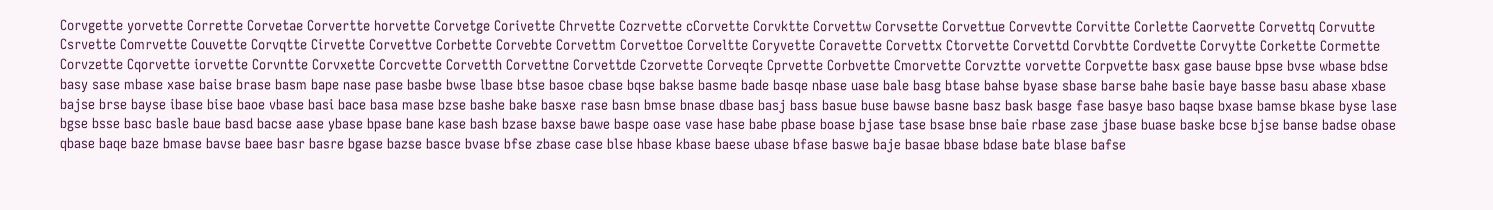Corvgette yorvette Corrette Corvetae Corvertte horvette Corvetge Corivette Chrvette Cozrvette cCorvette Corvktte Corvettw Corvsette Corvettue Corvevtte Corvitte Corlette Caorvette Corvettq Corvutte Csrvette Comrvette Couvette Corvqtte Cirvette Corvettve Corbette Corvebte Corvettm Corvettoe Corveltte Coryvette Coravette Corvettx Ctorvette Corvettd Corvbtte Cordvette Corvytte Corkette Cormette Corvzette Cqorvette iorvette Corvntte Corvxette Corcvette Corvetth Corvettne Corvettde Czorvette Corveqte Cprvette Corbvette Cmorvette Corvztte vorvette Corpvette basx gase bause bpse bvse wbase bdse basy sase mbase xase baise brase basm bape nase pase basbe bwse lbase btse basoe cbase bqse bakse basme bade basqe nbase uase bale basg btase bahse byase sbase barse bahe basie baye basse basu abase xbase bajse brse bayse ibase bise baoe vbase basi bace basa mase bzse bashe bake basxe rase basn bmse bnase dbase basj bass basue buse bawse basne basz bask basge fase basye baso baqse bxase bamse bkase byse lase bgse bsse basc basle baue basd bacse aase ybase bpase bane kase bash bzase baxse bawe baspe oase vase hase babe pbase boase bjase tase bsase bnse baie rbase zase jbase buase baske bcse bjse banse badse obase qbase baqe baze bmase bavse baee basr basre bgase bazse basce bvase bfse zbase case blse hbase kbase baese ubase bfase baswe baje basae bbase bdase bate blase bafse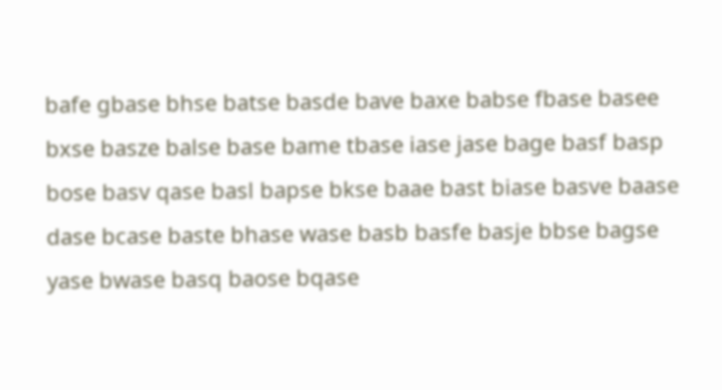bafe gbase bhse batse basde bave baxe babse fbase basee bxse basze balse base bame tbase iase jase bage basf basp bose basv qase basl bapse bkse baae bast biase basve baase dase bcase baste bhase wase basb basfe basje bbse bagse yase bwase basq baose bqase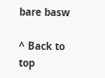bare basw

^ Back to top